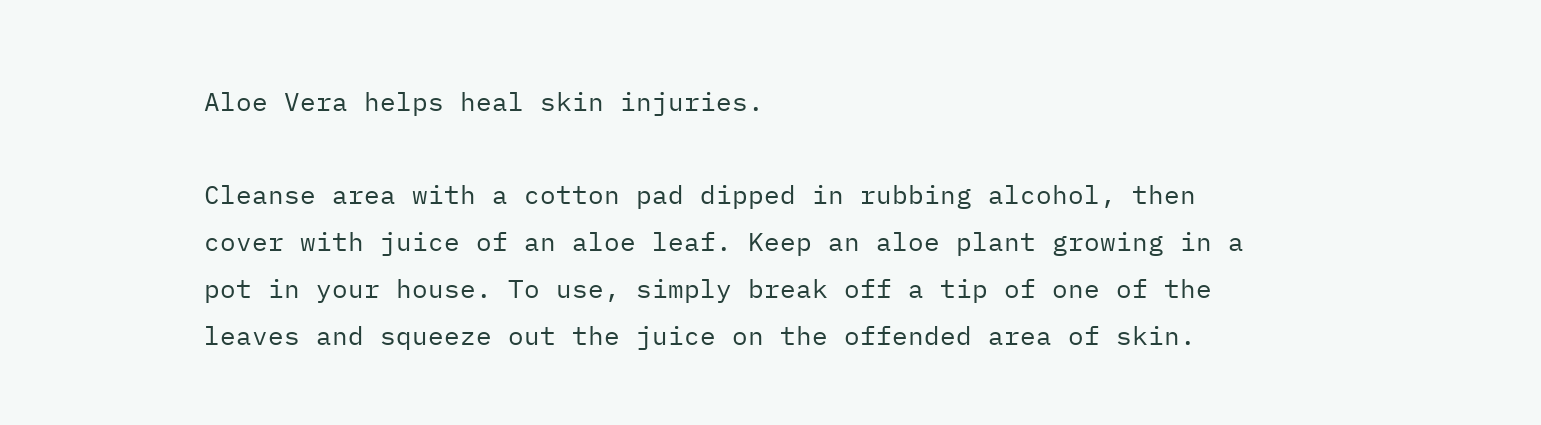Aloe Vera helps heal skin injuries.

Cleanse area with a cotton pad dipped in rubbing alcohol, then cover with juice of an aloe leaf. Keep an aloe plant growing in a pot in your house. To use, simply break off a tip of one of the leaves and squeeze out the juice on the offended area of skin.